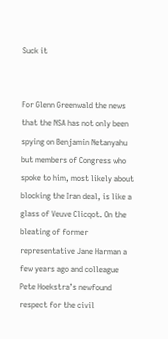Suck it


For Glenn Greenwald the news that the NSA has not only been spying on Benjamin Netanyahu but members of Congress who spoke to him, most likely about blocking the Iran deal, is like a glass of Veuve Clicqot. On the bleating of former representative Jane Harman a few years ago and colleague Pete Hoekstra’s newfound respect for the civil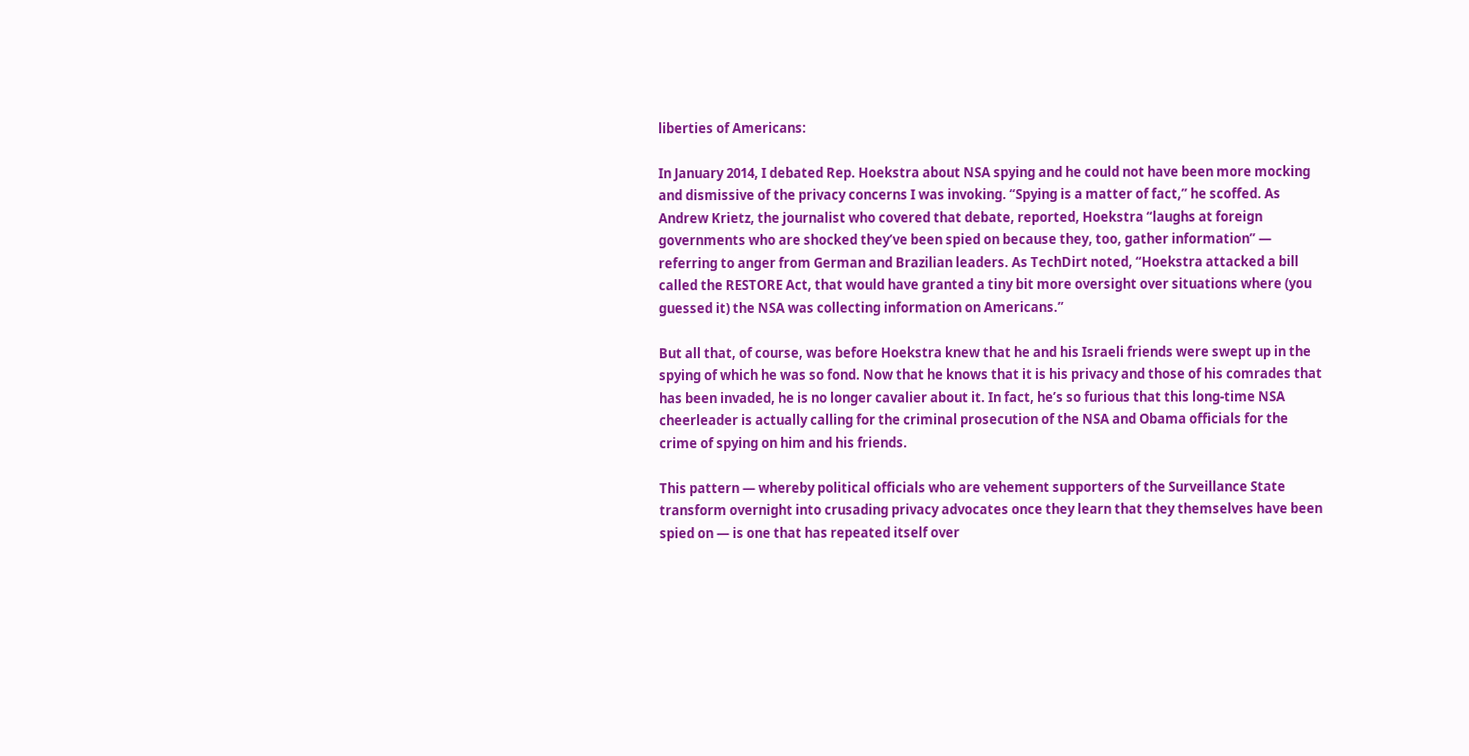liberties of Americans:

In January 2014, I debated Rep. Hoekstra about NSA spying and he could not have been more mocking and dismissive of the privacy concerns I was invoking. “Spying is a matter of fact,” he scoffed. As Andrew Krietz, the journalist who covered that debate, reported, Hoekstra “laughs at foreign governments who are shocked they’ve been spied on because they, too, gather information” — referring to anger from German and Brazilian leaders. As TechDirt noted, “Hoekstra attacked a bill called the RESTORE Act, that would have granted a tiny bit more oversight over situations where (you guessed it) the NSA was collecting information on Americans.”

But all that, of course, was before Hoekstra knew that he and his Israeli friends were swept up in the spying of which he was so fond. Now that he knows that it is his privacy and those of his comrades that has been invaded, he is no longer cavalier about it. In fact, he’s so furious that this long-time NSA cheerleader is actually calling for the criminal prosecution of the NSA and Obama officials for the crime of spying on him and his friends.

This pattern — whereby political officials who are vehement supporters of the Surveillance State transform overnight into crusading privacy advocates once they learn that they themselves have been spied on — is one that has repeated itself over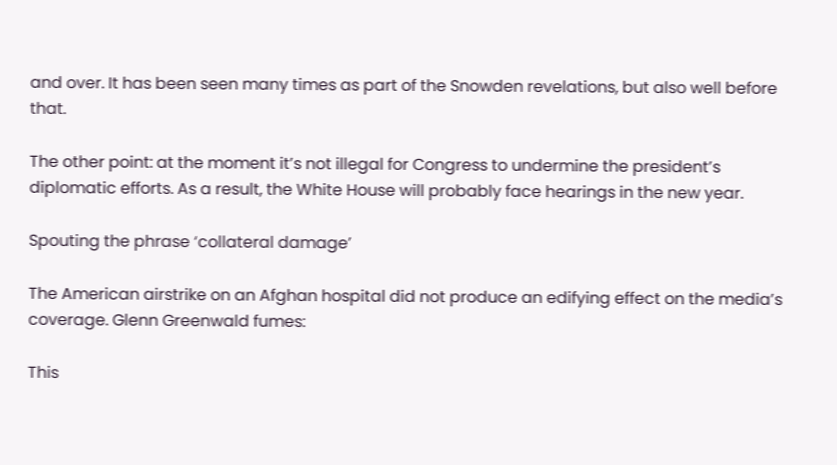and over. It has been seen many times as part of the Snowden revelations, but also well before that.

The other point: at the moment it’s not illegal for Congress to undermine the president’s diplomatic efforts. As a result, the White House will probably face hearings in the new year.

Spouting the phrase ‘collateral damage’

The American airstrike on an Afghan hospital did not produce an edifying effect on the media’s coverage. Glenn Greenwald fumes:

This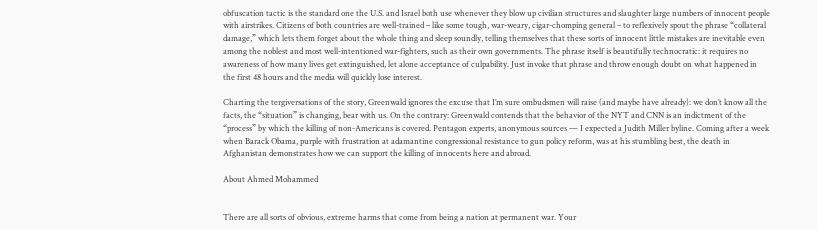obfuscation tactic is the standard one the U.S. and Israel both use whenever they blow up civilian structures and slaughter large numbers of innocent people with airstrikes. Citizens of both countries are well-trained – like some tough, war-weary, cigar-chomping general – to reflexively spout the phrase “collateral damage,” which lets them forget about the whole thing and sleep soundly, telling themselves that these sorts of innocent little mistakes are inevitable even among the noblest and most well-intentioned war-fighters, such as their own governments. The phrase itself is beautifully technocratic: it requires no awareness of how many lives get extinguished, let alone acceptance of culpability. Just invoke that phrase and throw enough doubt on what happened in the first 48 hours and the media will quickly lose interest.

Charting the tergiversations of the story, Greenwald ignores the excuse that I’m sure ombudsmen will raise (and maybe have already): we don’t know all the facts, the “situation” is changing, bear with us. On the contrary: Greenwald contends that the behavior of the NYT and CNN is an indictment of the “process” by which the killing of non-Americans is covered. Pentagon experts, anonymous sources — I expected a Judith Miller byline. Coming after a week when Barack Obama, purple with frustration at adamantine congressional resistance to gun policy reform, was at his stumbling best, the death in Afghanistan demonstrates how we can support the killing of innocents here and abroad.

About Ahmed Mohammed


There are all sorts of obvious, extreme harms that come from being a nation at permanent war. Your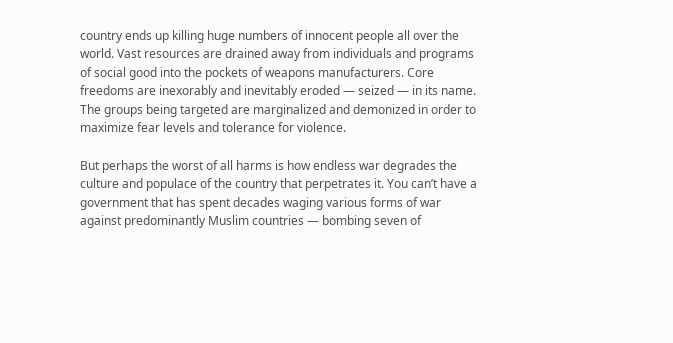country ends up killing huge numbers of innocent people all over the world. Vast resources are drained away from individuals and programs of social good into the pockets of weapons manufacturers. Core freedoms are inexorably and inevitably eroded — seized — in its name. The groups being targeted are marginalized and demonized in order to maximize fear levels and tolerance for violence.

But perhaps the worst of all harms is how endless war degrades the culture and populace of the country that perpetrates it. You can’t have a government that has spent decades waging various forms of war against predominantly Muslim countries — bombing seven of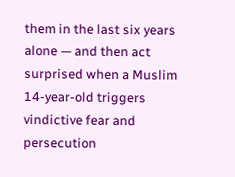them in the last six years alone — and then act surprised when a Muslim 14-year-old triggers vindictive fear and persecution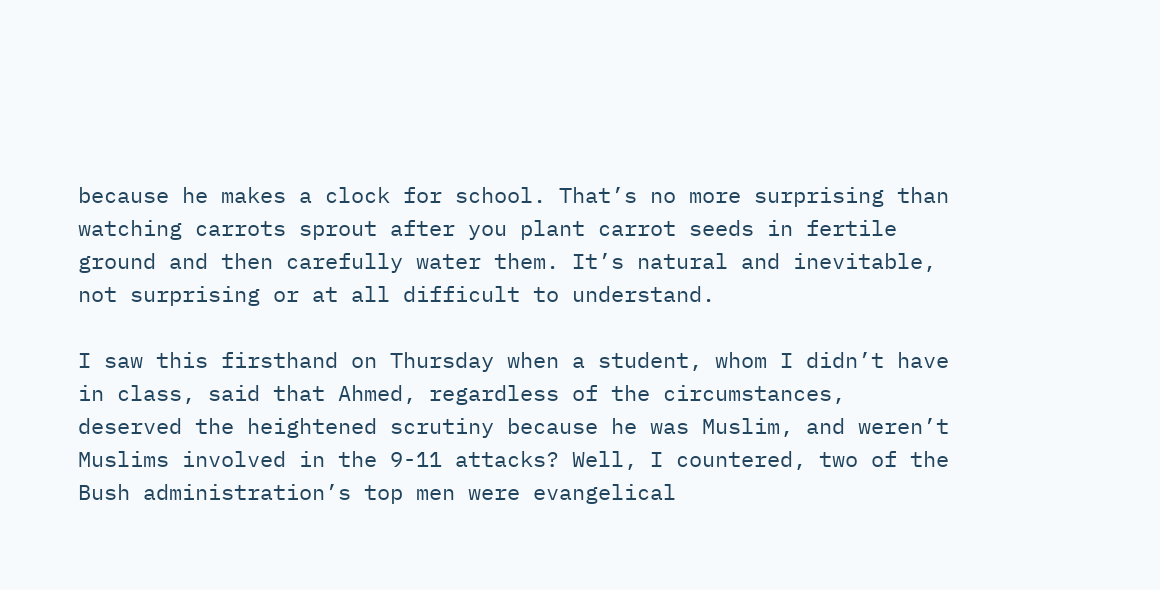because he makes a clock for school. That’s no more surprising than watching carrots sprout after you plant carrot seeds in fertile ground and then carefully water them. It’s natural and inevitable, not surprising or at all difficult to understand.

I saw this firsthand on Thursday when a student, whom I didn’t have in class, said that Ahmed, regardless of the circumstances, deserved the heightened scrutiny because he was Muslim, and weren’t Muslims involved in the 9-11 attacks? Well, I countered, two of the Bush administration’s top men were evangelical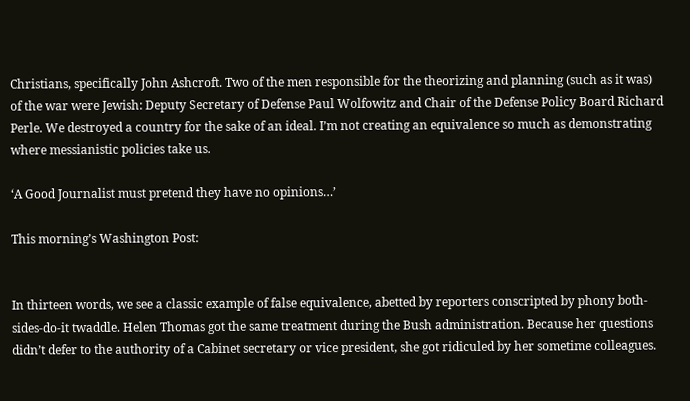Christians, specifically John Ashcroft. Two of the men responsible for the theorizing and planning (such as it was) of the war were Jewish: Deputy Secretary of Defense Paul Wolfowitz and Chair of the Defense Policy Board Richard Perle. We destroyed a country for the sake of an ideal. I’m not creating an equivalence so much as demonstrating where messianistic policies take us.

‘A Good Journalist must pretend they have no opinions…’

This morning’s Washington Post:


In thirteen words, we see a classic example of false equivalence, abetted by reporters conscripted by phony both-sides-do-it twaddle. Helen Thomas got the same treatment during the Bush administration. Because her questions didn’t defer to the authority of a Cabinet secretary or vice president, she got ridiculed by her sometime colleagues.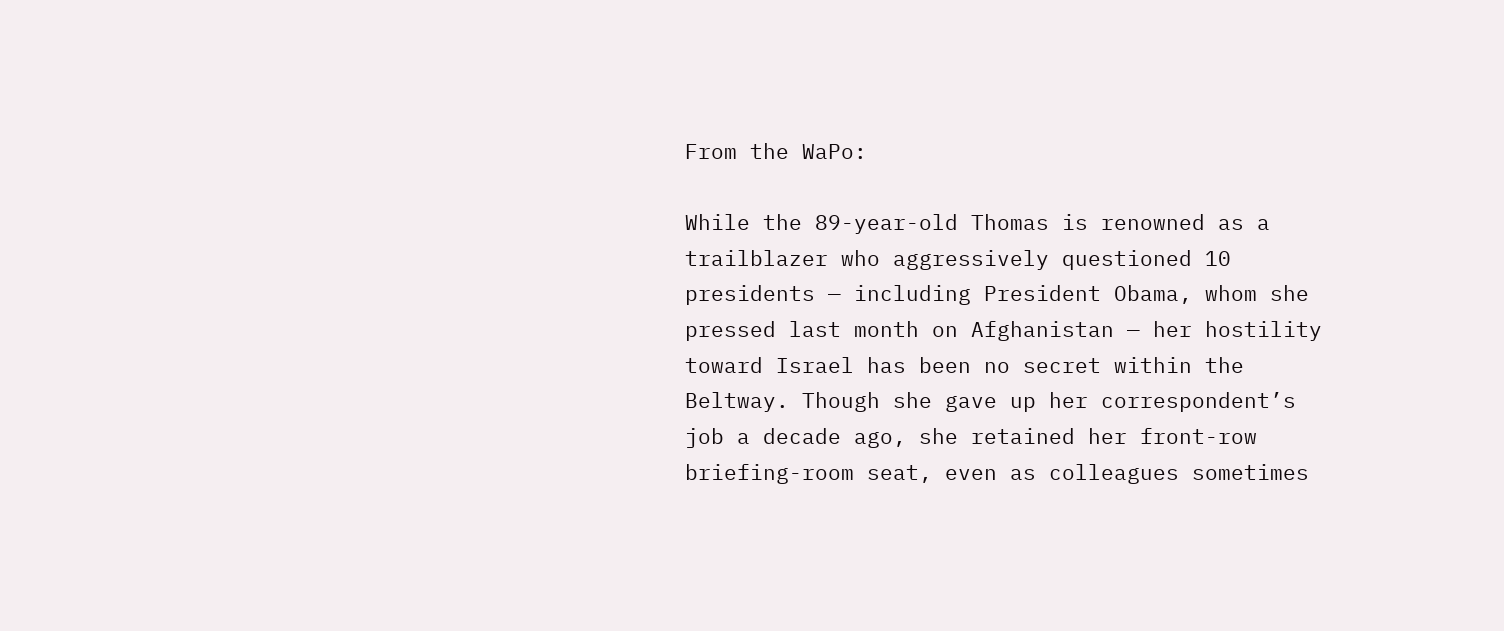From the WaPo:

While the 89-year-old Thomas is renowned as a trailblazer who aggressively questioned 10 presidents — including President Obama, whom she pressed last month on Afghanistan — her hostility toward Israel has been no secret within the Beltway. Though she gave up her correspondent’s job a decade ago, she retained her front-row briefing-room seat, even as colleagues sometimes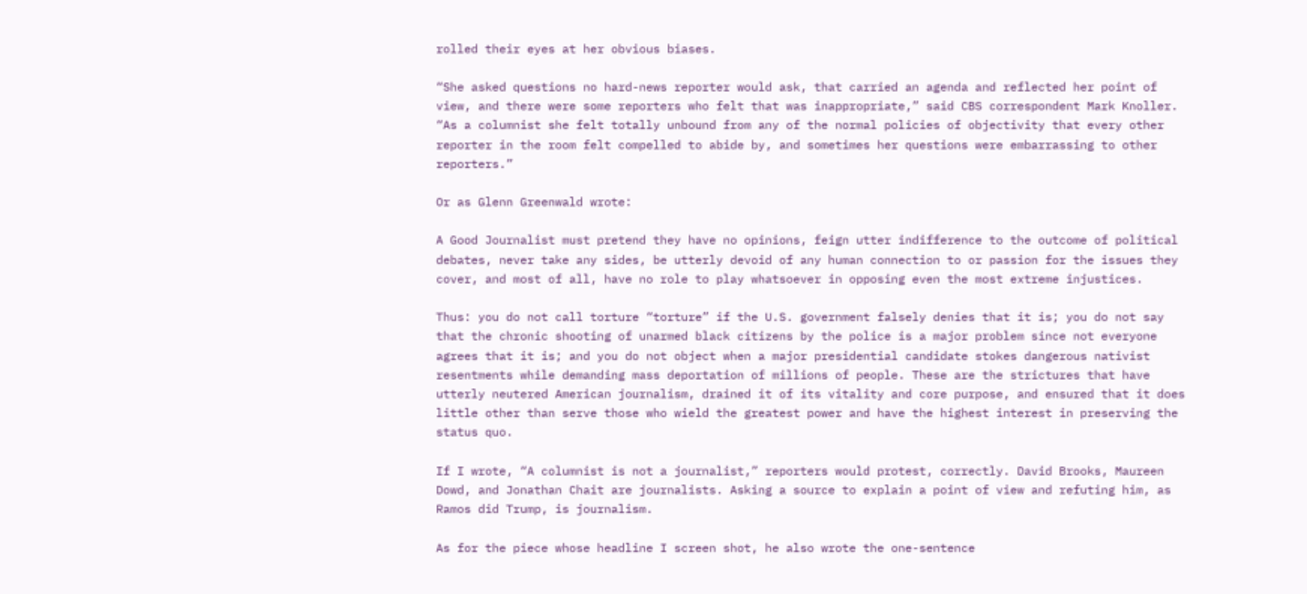rolled their eyes at her obvious biases.

“She asked questions no hard-news reporter would ask, that carried an agenda and reflected her point of view, and there were some reporters who felt that was inappropriate,” said CBS correspondent Mark Knoller. “As a columnist she felt totally unbound from any of the normal policies of objectivity that every other reporter in the room felt compelled to abide by, and sometimes her questions were embarrassing to other reporters.”

Or as Glenn Greenwald wrote:

A Good Journalist must pretend they have no opinions, feign utter indifference to the outcome of political debates, never take any sides, be utterly devoid of any human connection to or passion for the issues they cover, and most of all, have no role to play whatsoever in opposing even the most extreme injustices.

Thus: you do not call torture “torture” if the U.S. government falsely denies that it is; you do not say that the chronic shooting of unarmed black citizens by the police is a major problem since not everyone agrees that it is; and you do not object when a major presidential candidate stokes dangerous nativist resentments while demanding mass deportation of millions of people. These are the strictures that have utterly neutered American journalism, drained it of its vitality and core purpose, and ensured that it does little other than serve those who wield the greatest power and have the highest interest in preserving the status quo.

If I wrote, “A columnist is not a journalist,” reporters would protest, correctly. David Brooks, Maureen Dowd, and Jonathan Chait are journalists. Asking a source to explain a point of view and refuting him, as Ramos did Trump, is journalism.

As for the piece whose headline I screen shot, he also wrote the one-sentence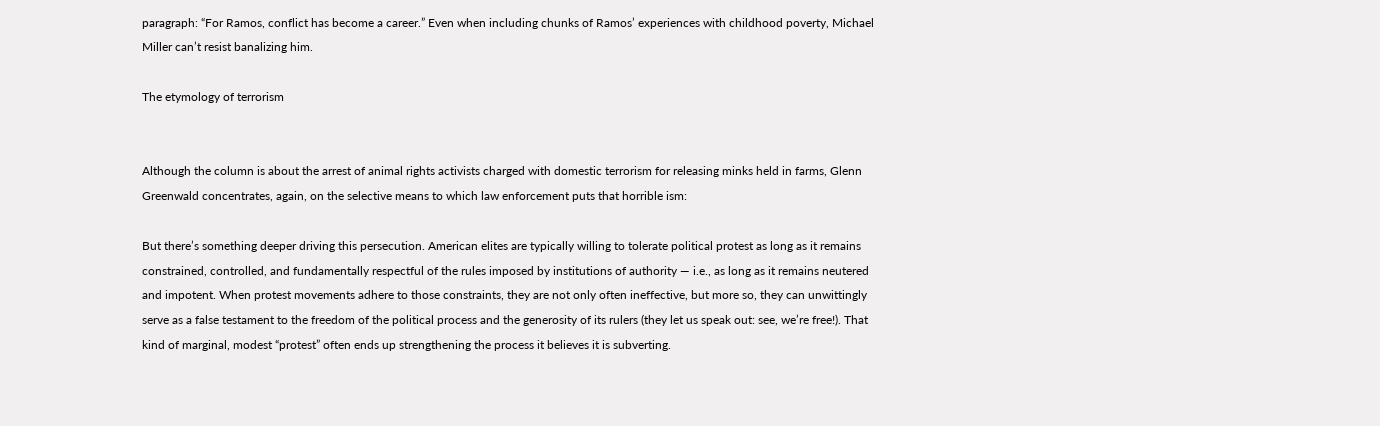paragraph: “For Ramos, conflict has become a career.” Even when including chunks of Ramos’ experiences with childhood poverty, Michael Miller can’t resist banalizing him.

The etymology of terrorism


Although the column is about the arrest of animal rights activists charged with domestic terrorism for releasing minks held in farms, Glenn Greenwald concentrates, again, on the selective means to which law enforcement puts that horrible ism:

But there’s something deeper driving this persecution. American elites are typically willing to tolerate political protest as long as it remains constrained, controlled, and fundamentally respectful of the rules imposed by institutions of authority — i.e., as long as it remains neutered and impotent. When protest movements adhere to those constraints, they are not only often ineffective, but more so, they can unwittingly serve as a false testament to the freedom of the political process and the generosity of its rulers (they let us speak out: see, we’re free!). That kind of marginal, modest “protest” often ends up strengthening the process it believes it is subverting.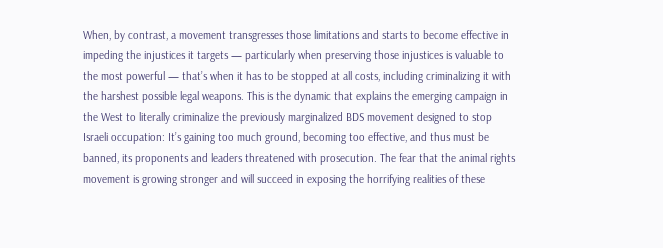When, by contrast, a movement transgresses those limitations and starts to become effective in impeding the injustices it targets — particularly when preserving those injustices is valuable to the most powerful — that’s when it has to be stopped at all costs, including criminalizing it with the harshest possible legal weapons. This is the dynamic that explains the emerging campaign in the West to literally criminalize the previously marginalized BDS movement designed to stop Israeli occupation: It’s gaining too much ground, becoming too effective, and thus must be banned, its proponents and leaders threatened with prosecution. The fear that the animal rights movement is growing stronger and will succeed in exposing the horrifying realities of these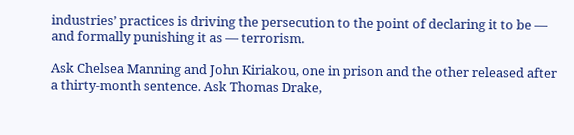industries’ practices is driving the persecution to the point of declaring it to be — and formally punishing it as — terrorism.

Ask Chelsea Manning and John Kiriakou, one in prison and the other released after a thirty-month sentence. Ask Thomas Drake,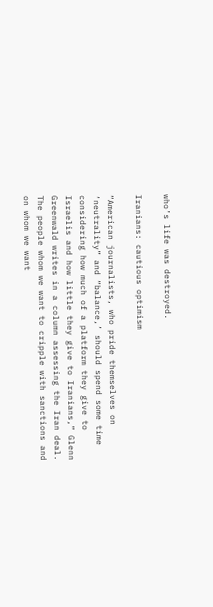who’s life was destroyed.

Iranians: cautious optimism

“American journalists, who pride themselves on ‘neutrality” and “balance,’ should spend some time considering how much of a platform they give to Israelis and how little they give to Iranians,” Glenn Greenwald writes in a column assessing the Iran deal. The people whom we want to cripple with sanctions and on whom we want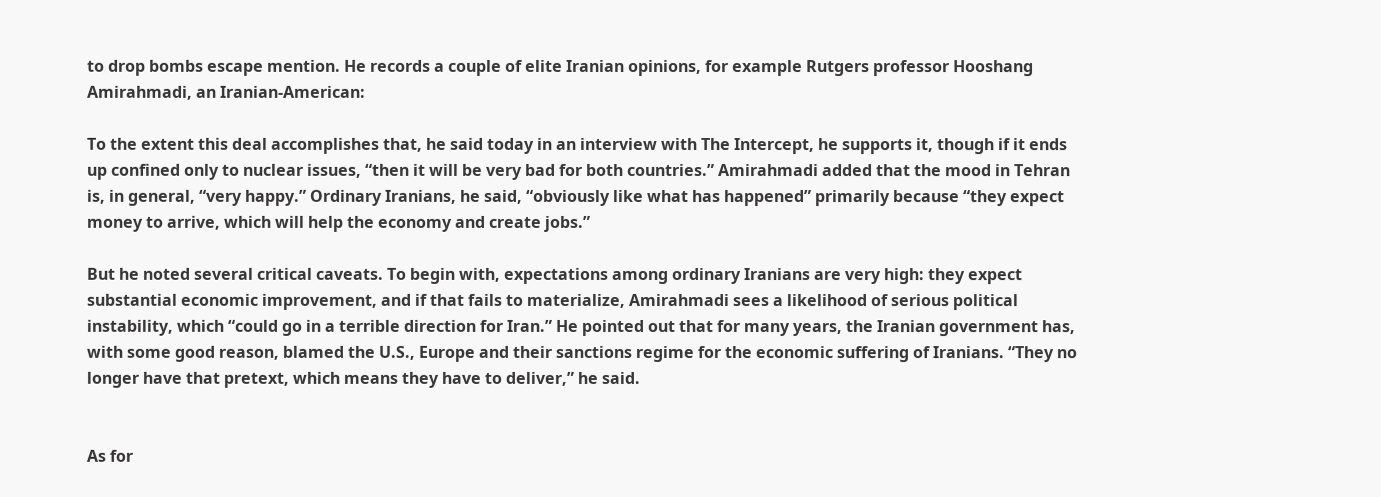to drop bombs escape mention. He records a couple of elite Iranian opinions, for example Rutgers professor Hooshang Amirahmadi, an Iranian-American:

To the extent this deal accomplishes that, he said today in an interview with The Intercept, he supports it, though if it ends up confined only to nuclear issues, “then it will be very bad for both countries.” Amirahmadi added that the mood in Tehran is, in general, “very happy.” Ordinary Iranians, he said, “obviously like what has happened” primarily because “they expect money to arrive, which will help the economy and create jobs.”

But he noted several critical caveats. To begin with, expectations among ordinary Iranians are very high: they expect substantial economic improvement, and if that fails to materialize, Amirahmadi sees a likelihood of serious political instability, which “could go in a terrible direction for Iran.” He pointed out that for many years, the Iranian government has, with some good reason, blamed the U.S., Europe and their sanctions regime for the economic suffering of Iranians. “They no longer have that pretext, which means they have to deliver,” he said.


As for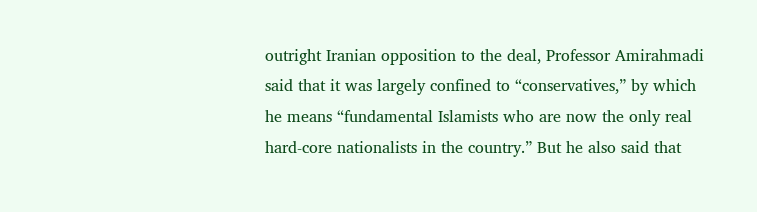outright Iranian opposition to the deal, Professor Amirahmadi said that it was largely confined to “conservatives,” by which he means “fundamental Islamists who are now the only real hard-core nationalists in the country.” But he also said that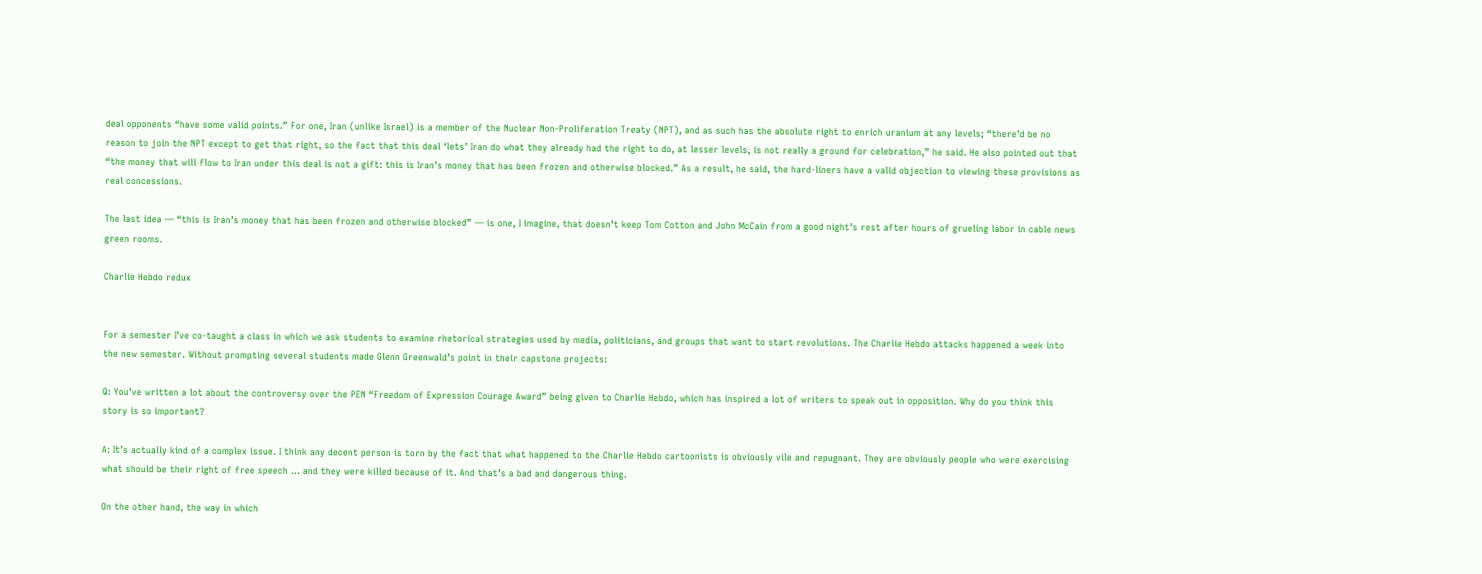deal opponents “have some valid points.” For one, Iran (unlike Israel) is a member of the Nuclear Non-Proliferation Treaty (NPT), and as such has the absolute right to enrich uranium at any levels; “there’d be no reason to join the NPT except to get that right, so the fact that this deal ‘lets’ Iran do what they already had the right to do, at lesser levels, is not really a ground for celebration,” he said. He also pointed out that “the money that will flow to Iran under this deal is not a gift: this is Iran’s money that has been frozen and otherwise blocked.” As a result, he said, the hard-liners have a valid objection to viewing these provisions as real concessions.

The last idea — “this is Iran’s money that has been frozen and otherwise blocked” — is one, I imagine, that doesn’t keep Tom Cotton and John McCain from a good night’s rest after hours of grueling labor in cable news green rooms.

Charlie Hebdo redux


For a semester I’ve co-taught a class in which we ask students to examine rhetorical strategies used by media, politicians, and groups that want to start revolutions. The Charlie Hebdo attacks happened a week into the new semester. Without prompting several students made Glenn Greenwald’s point in their capstone projects:

Q: You’ve written a lot about the controversy over the PEN “Freedom of Expression Courage Award” being given to Charlie Hebdo, which has inspired a lot of writers to speak out in opposition. Why do you think this story is so important?

A: It’s actually kind of a complex issue. I think any decent person is torn by the fact that what happened to the Charlie Hebdo cartoonists is obviously vile and repugnant. They are obviously people who were exercising what should be their right of free speech … and they were killed because of it. And that’s a bad and dangerous thing.

On the other hand, the way in which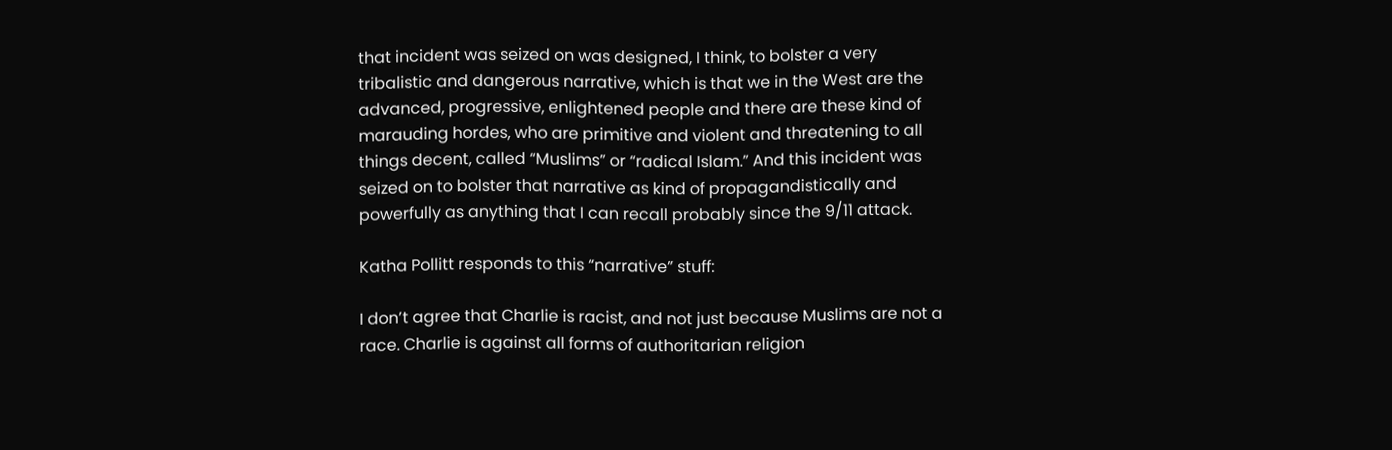that incident was seized on was designed, I think, to bolster a very tribalistic and dangerous narrative, which is that we in the West are the advanced, progressive, enlightened people and there are these kind of marauding hordes, who are primitive and violent and threatening to all things decent, called “Muslims” or “radical Islam.” And this incident was seized on to bolster that narrative as kind of propagandistically and powerfully as anything that I can recall probably since the 9/11 attack.

Katha Pollitt responds to this “narrative” stuff:

I don’t agree that Charlie is racist, and not just because Muslims are not a race. Charlie is against all forms of authoritarian religion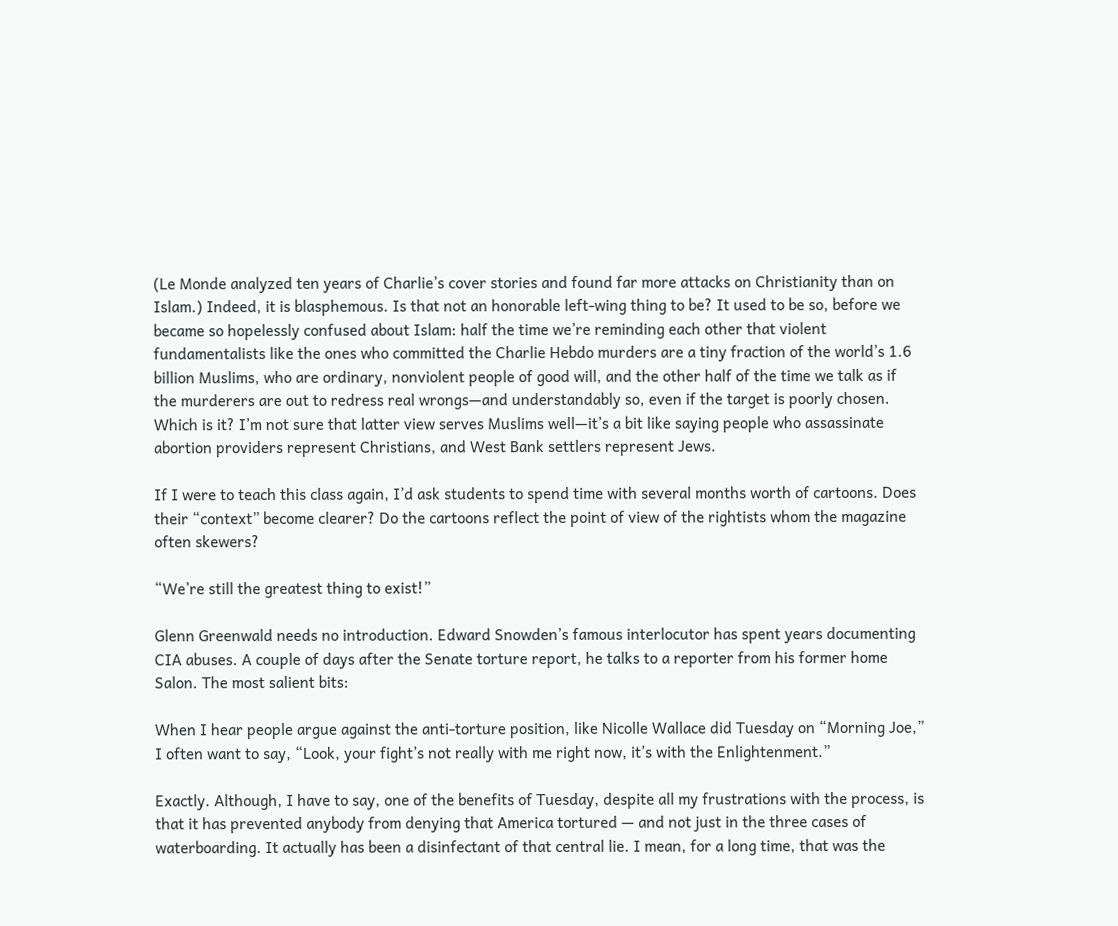(Le Monde analyzed ten years of Charlie’s cover stories and found far more attacks on Christianity than on Islam.) Indeed, it is blasphemous. Is that not an honorable left-wing thing to be? It used to be so, before we became so hopelessly confused about Islam: half the time we’re reminding each other that violent fundamentalists like the ones who committed the Charlie Hebdo murders are a tiny fraction of the world’s 1.6 billion Muslims, who are ordinary, nonviolent people of good will, and the other half of the time we talk as if the murderers are out to redress real wrongs—and understandably so, even if the target is poorly chosen. Which is it? I’m not sure that latter view serves Muslims well—it’s a bit like saying people who assassinate abortion providers represent Christians, and West Bank settlers represent Jews.

If I were to teach this class again, I’d ask students to spend time with several months worth of cartoons. Does their “context” become clearer? Do the cartoons reflect the point of view of the rightists whom the magazine often skewers?

“We’re still the greatest thing to exist!”

Glenn Greenwald needs no introduction. Edward Snowden’s famous interlocutor has spent years documenting CIA abuses. A couple of days after the Senate torture report, he talks to a reporter from his former home Salon. The most salient bits:

When I hear people argue against the anti-torture position, like Nicolle Wallace did Tuesday on “Morning Joe,” I often want to say, “Look, your fight’s not really with me right now, it’s with the Enlightenment.”

Exactly. Although, I have to say, one of the benefits of Tuesday, despite all my frustrations with the process, is that it has prevented anybody from denying that America tortured — and not just in the three cases of waterboarding. It actually has been a disinfectant of that central lie. I mean, for a long time, that was the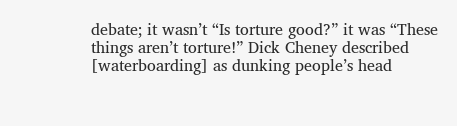debate; it wasn’t “Is torture good?” it was “These things aren’t torture!” Dick Cheney described [waterboarding] as dunking people’s head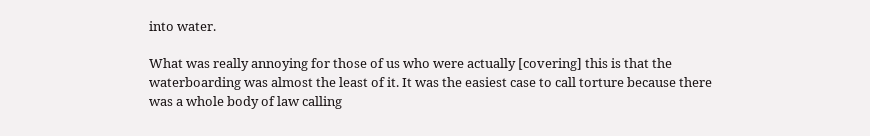into water.

What was really annoying for those of us who were actually [covering] this is that the waterboarding was almost the least of it. It was the easiest case to call torture because there was a whole body of law calling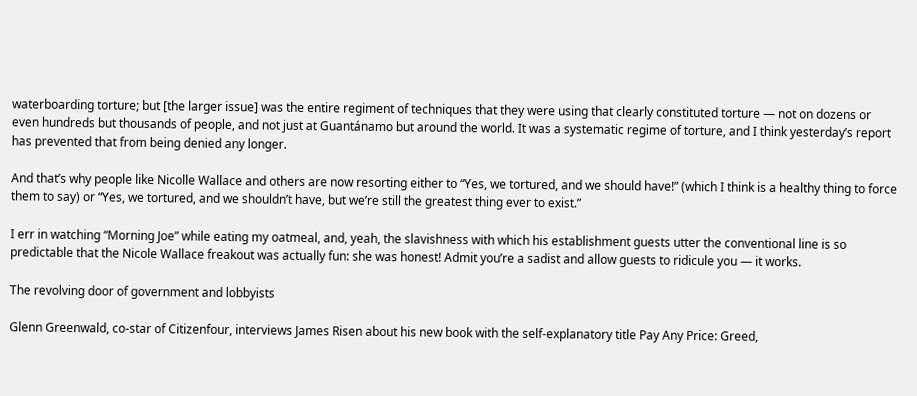waterboarding torture; but [the larger issue] was the entire regiment of techniques that they were using that clearly constituted torture — not on dozens or even hundreds but thousands of people, and not just at Guantánamo but around the world. It was a systematic regime of torture, and I think yesterday’s report has prevented that from being denied any longer.

And that’s why people like Nicolle Wallace and others are now resorting either to “Yes, we tortured, and we should have!” (which I think is a healthy thing to force them to say) or “Yes, we tortured, and we shouldn’t have, but we’re still the greatest thing ever to exist.”

I err in watching “Morning Joe” while eating my oatmeal, and, yeah, the slavishness with which his establishment guests utter the conventional line is so predictable that the Nicole Wallace freakout was actually fun: she was honest! Admit you’re a sadist and allow guests to ridicule you — it works.

The revolving door of government and lobbyists

Glenn Greenwald, co-star of Citizenfour, interviews James Risen about his new book with the self-explanatory title Pay Any Price: Greed,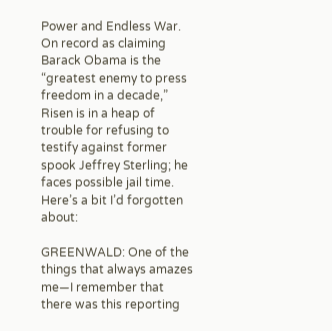Power and Endless War. On record as claiming Barack Obama is the “greatest enemy to press freedom in a decade,” Risen is in a heap of trouble for refusing to testify against former spook Jeffrey Sterling; he faces possible jail time. Here’s a bit I’d forgotten about:

GREENWALD: One of the things that always amazes me—I remember that there was this reporting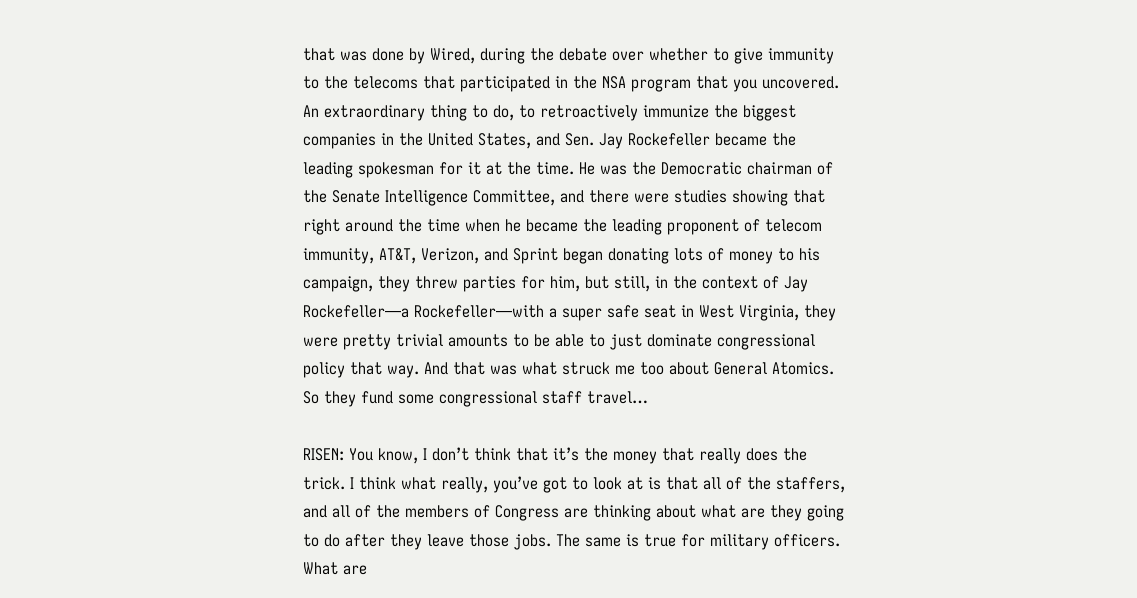that was done by Wired, during the debate over whether to give immunity to the telecoms that participated in the NSA program that you uncovered. An extraordinary thing to do, to retroactively immunize the biggest companies in the United States, and Sen. Jay Rockefeller became the leading spokesman for it at the time. He was the Democratic chairman of the Senate Intelligence Committee, and there were studies showing that right around the time when he became the leading proponent of telecom immunity, AT&T, Verizon, and Sprint began donating lots of money to his campaign, they threw parties for him, but still, in the context of Jay Rockefeller—a Rockefeller—with a super safe seat in West Virginia, they were pretty trivial amounts to be able to just dominate congressional policy that way. And that was what struck me too about General Atomics. So they fund some congressional staff travel…

RISEN: You know, I don’t think that it’s the money that really does the trick. I think what really, you’ve got to look at is that all of the staffers, and all of the members of Congress are thinking about what are they going to do after they leave those jobs. The same is true for military officers. What are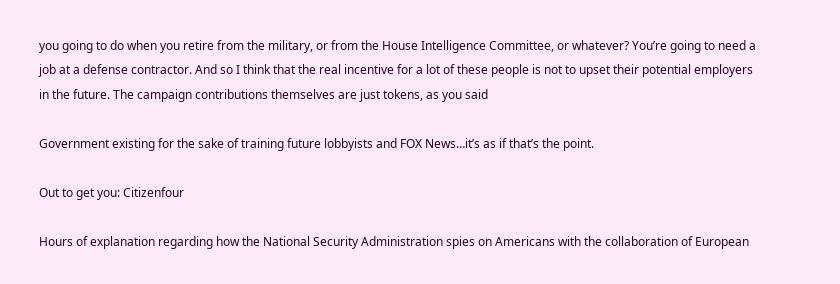you going to do when you retire from the military, or from the House Intelligence Committee, or whatever? You’re going to need a job at a defense contractor. And so I think that the real incentive for a lot of these people is not to upset their potential employers in the future. The campaign contributions themselves are just tokens, as you said

Government existing for the sake of training future lobbyists and FOX News…it’s as if that’s the point.

Out to get you: Citizenfour

Hours of explanation regarding how the National Security Administration spies on Americans with the collaboration of European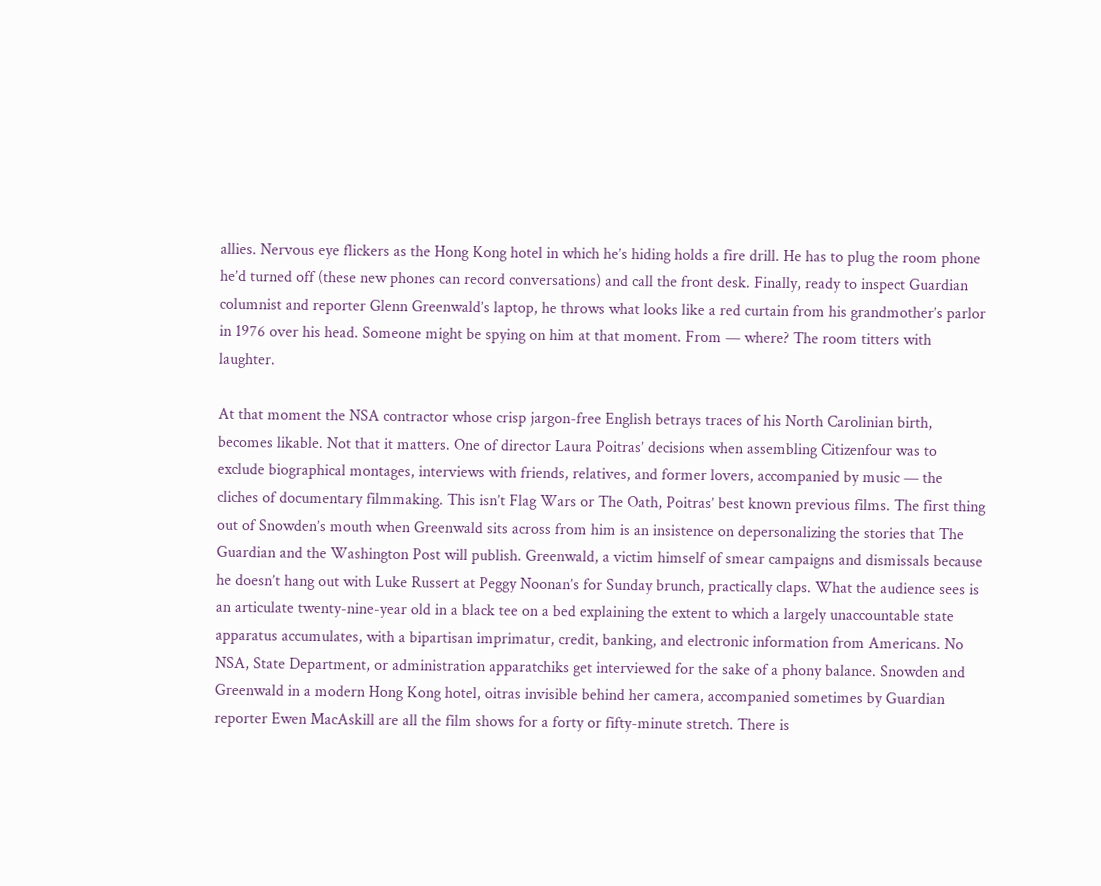allies. Nervous eye flickers as the Hong Kong hotel in which he’s hiding holds a fire drill. He has to plug the room phone he’d turned off (these new phones can record conversations) and call the front desk. Finally, ready to inspect Guardian columnist and reporter Glenn Greenwald’s laptop, he throws what looks like a red curtain from his grandmother’s parlor in 1976 over his head. Someone might be spying on him at that moment. From — where? The room titters with laughter.

At that moment the NSA contractor whose crisp jargon-free English betrays traces of his North Carolinian birth, becomes likable. Not that it matters. One of director Laura Poitras’ decisions when assembling Citizenfour was to exclude biographical montages, interviews with friends, relatives, and former lovers, accompanied by music — the cliches of documentary filmmaking. This isn’t Flag Wars or The Oath, Poitras’ best known previous films. The first thing out of Snowden’s mouth when Greenwald sits across from him is an insistence on depersonalizing the stories that The Guardian and the Washington Post will publish. Greenwald, a victim himself of smear campaigns and dismissals because he doesn’t hang out with Luke Russert at Peggy Noonan’s for Sunday brunch, practically claps. What the audience sees is an articulate twenty-nine-year old in a black tee on a bed explaining the extent to which a largely unaccountable state apparatus accumulates, with a bipartisan imprimatur, credit, banking, and electronic information from Americans. No NSA, State Department, or administration apparatchiks get interviewed for the sake of a phony balance. Snowden and Greenwald in a modern Hong Kong hotel, oitras invisible behind her camera, accompanied sometimes by Guardian reporter Ewen MacAskill are all the film shows for a forty or fifty-minute stretch. There is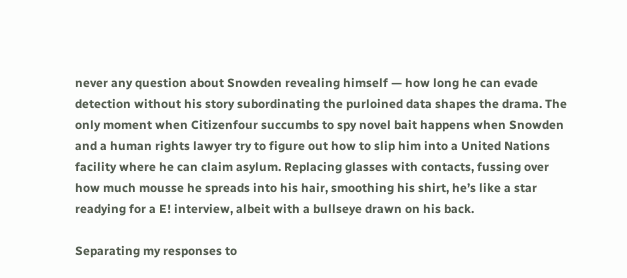never any question about Snowden revealing himself — how long he can evade detection without his story subordinating the purloined data shapes the drama. The only moment when Citizenfour succumbs to spy novel bait happens when Snowden and a human rights lawyer try to figure out how to slip him into a United Nations facility where he can claim asylum. Replacing glasses with contacts, fussing over how much mousse he spreads into his hair, smoothing his shirt, he’s like a star readying for a E! interview, albeit with a bullseye drawn on his back.

Separating my responses to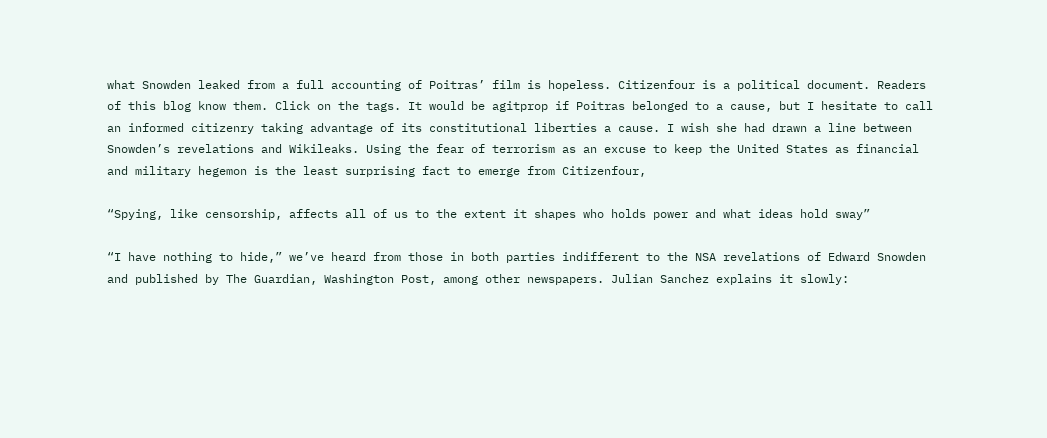what Snowden leaked from a full accounting of Poitras’ film is hopeless. Citizenfour is a political document. Readers of this blog know them. Click on the tags. It would be agitprop if Poitras belonged to a cause, but I hesitate to call an informed citizenry taking advantage of its constitutional liberties a cause. I wish she had drawn a line between Snowden’s revelations and Wikileaks. Using the fear of terrorism as an excuse to keep the United States as financial and military hegemon is the least surprising fact to emerge from Citizenfour,

“Spying, like censorship, affects all of us to the extent it shapes who holds power and what ideas hold sway”

“I have nothing to hide,” we’ve heard from those in both parties indifferent to the NSA revelations of Edward Snowden and published by The Guardian, Washington Post, among other newspapers. Julian Sanchez explains it slowly: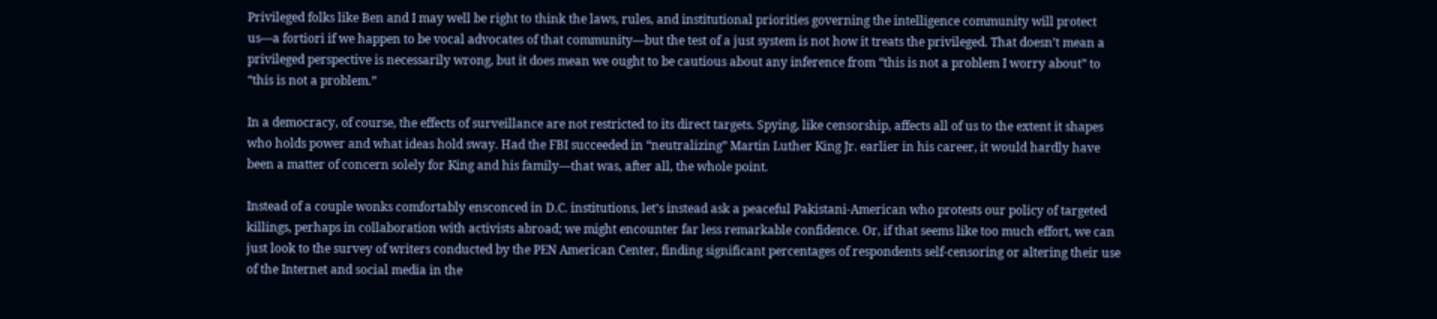Privileged folks like Ben and I may well be right to think the laws, rules, and institutional priorities governing the intelligence community will protect us—a fortiori if we happen to be vocal advocates of that community—but the test of a just system is not how it treats the privileged. That doesn’t mean a privileged perspective is necessarily wrong, but it does mean we ought to be cautious about any inference from “this is not a problem I worry about” to “this is not a problem.”

In a democracy, of course, the effects of surveillance are not restricted to its direct targets. Spying, like censorship, affects all of us to the extent it shapes who holds power and what ideas hold sway. Had the FBI succeeded in “neutralizing” Martin Luther King Jr. earlier in his career, it would hardly have been a matter of concern solely for King and his family—that was, after all, the whole point.

Instead of a couple wonks comfortably ensconced in D.C. institutions, let’s instead ask a peaceful Pakistani-American who protests our policy of targeted killings, perhaps in collaboration with activists abroad; we might encounter far less remarkable confidence. Or, if that seems like too much effort, we can just look to the survey of writers conducted by the PEN American Center, finding significant percentages of respondents self-censoring or altering their use of the Internet and social media in the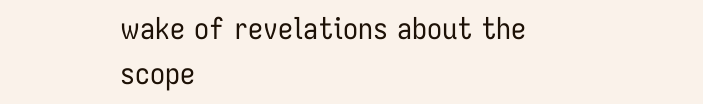wake of revelations about the scope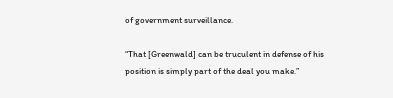of government surveillance.

“That [Greenwald] can be truculent in defense of his position is simply part of the deal you make.”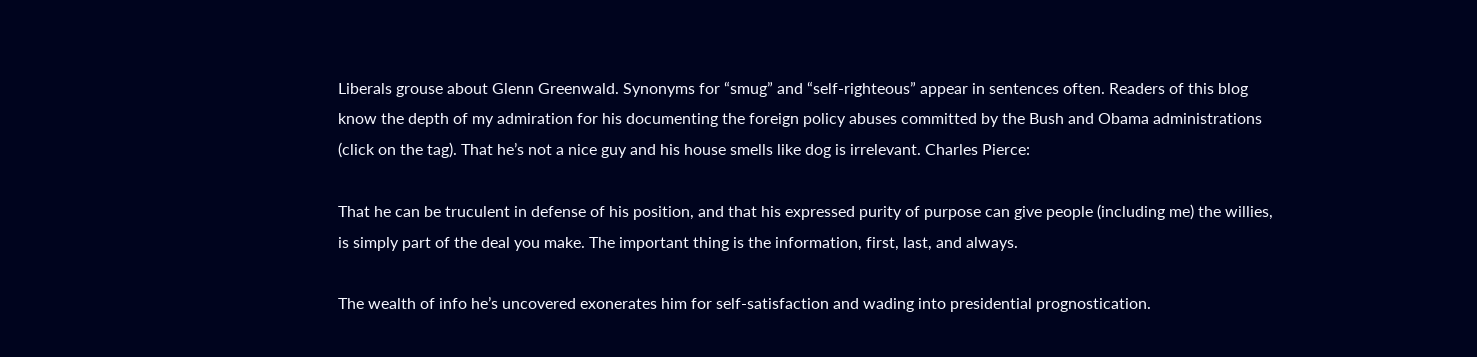Liberals grouse about Glenn Greenwald. Synonyms for “smug” and “self-righteous” appear in sentences often. Readers of this blog know the depth of my admiration for his documenting the foreign policy abuses committed by the Bush and Obama administrations (click on the tag). That he’s not a nice guy and his house smells like dog is irrelevant. Charles Pierce:

That he can be truculent in defense of his position, and that his expressed purity of purpose can give people (including me) the willies, is simply part of the deal you make. The important thing is the information, first, last, and always.

The wealth of info he’s uncovered exonerates him for self-satisfaction and wading into presidential prognostication.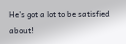He’s got a lot to be satisfied about!